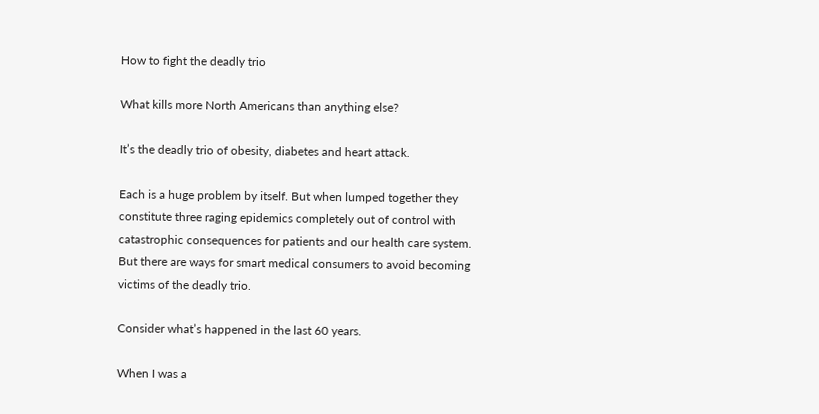How to fight the deadly trio

What kills more North Americans than anything else?

It’s the deadly trio of obesity, diabetes and heart attack.

Each is a huge problem by itself. But when lumped together they constitute three raging epidemics completely out of control with catastrophic consequences for patients and our health care system. But there are ways for smart medical consumers to avoid becoming victims of the deadly trio.

Consider what’s happened in the last 60 years.

When I was a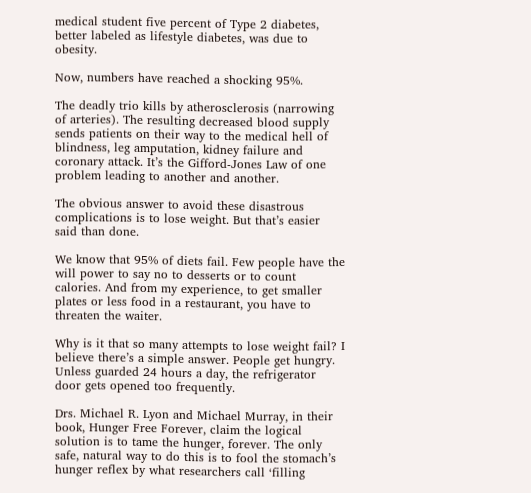medical student five percent of Type 2 diabetes, better labeled as lifestyle diabetes, was due to obesity.

Now, numbers have reached a shocking 95%.

The deadly trio kills by atherosclerosis (narrowing of arteries). The resulting decreased blood supply sends patients on their way to the medical hell of blindness, leg amputation, kidney failure and coronary attack. It’s the Gifford-Jones Law of one problem leading to another and another.

The obvious answer to avoid these disastrous complications is to lose weight. But that’s easier said than done.

We know that 95% of diets fail. Few people have the will power to say no to desserts or to count calories. And from my experience, to get smaller plates or less food in a restaurant, you have to threaten the waiter.

Why is it that so many attempts to lose weight fail? I believe there’s a simple answer. People get hungry. Unless guarded 24 hours a day, the refrigerator door gets opened too frequently.

Drs. Michael R. Lyon and Michael Murray, in their book, Hunger Free Forever, claim the logical solution is to tame the hunger, forever. The only safe, natural way to do this is to fool the stomach’s hunger reflex by what researchers call ‘filling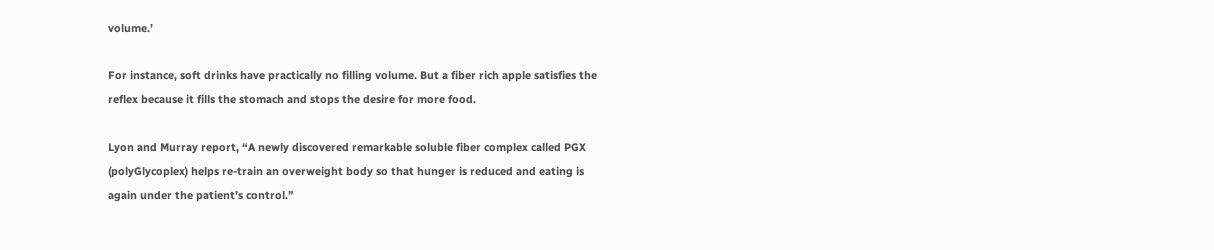volume.’

For instance, soft drinks have practically no filling volume. But a fiber rich apple satisfies the reflex because it fills the stomach and stops the desire for more food.

Lyon and Murray report, “A newly discovered remarkable soluble fiber complex called PGX (polyGlycoplex) helps re-train an overweight body so that hunger is reduced and eating is again under the patient’s control.”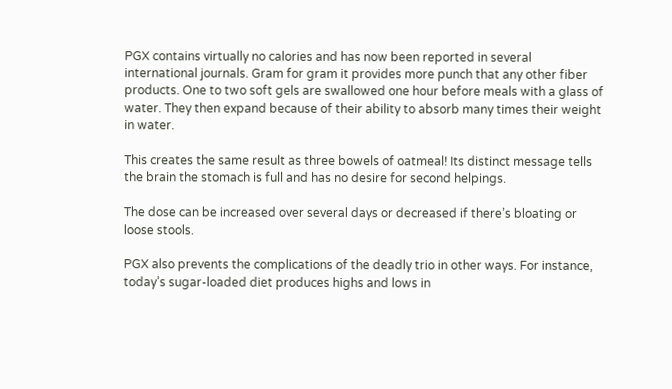PGX contains virtually no calories and has now been reported in several international journals. Gram for gram it provides more punch that any other fiber products. One to two soft gels are swallowed one hour before meals with a glass of water. They then expand because of their ability to absorb many times their weight in water.

This creates the same result as three bowels of oatmeal! Its distinct message tells the brain the stomach is full and has no desire for second helpings.

The dose can be increased over several days or decreased if there’s bloating or loose stools.

PGX also prevents the complications of the deadly trio in other ways. For instance, today’s sugar-loaded diet produces highs and lows in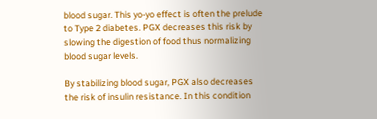blood sugar. This yo-yo effect is often the prelude to Type 2 diabetes. PGX decreases this risk by slowing the digestion of food thus normalizing blood sugar levels.

By stabilizing blood sugar, PGX also decreases the risk of insulin resistance. In this condition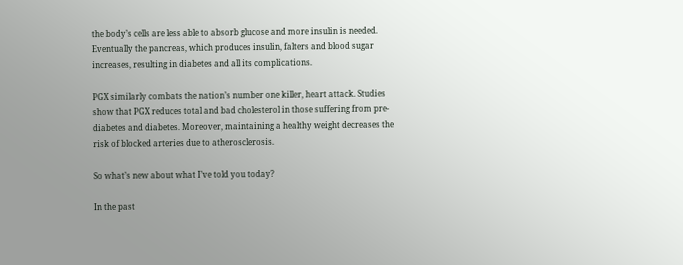the body’s cells are less able to absorb glucose and more insulin is needed. Eventually the pancreas, which produces insulin, falters and blood sugar increases, resulting in diabetes and all its complications.

PGX similarly combats the nation’s number one killer, heart attack. Studies show that PGX reduces total and bad cholesterol in those suffering from pre-diabetes and diabetes. Moreover, maintaining a healthy weight decreases the risk of blocked arteries due to atherosclerosis.

So what’s new about what I’ve told you today?

In the past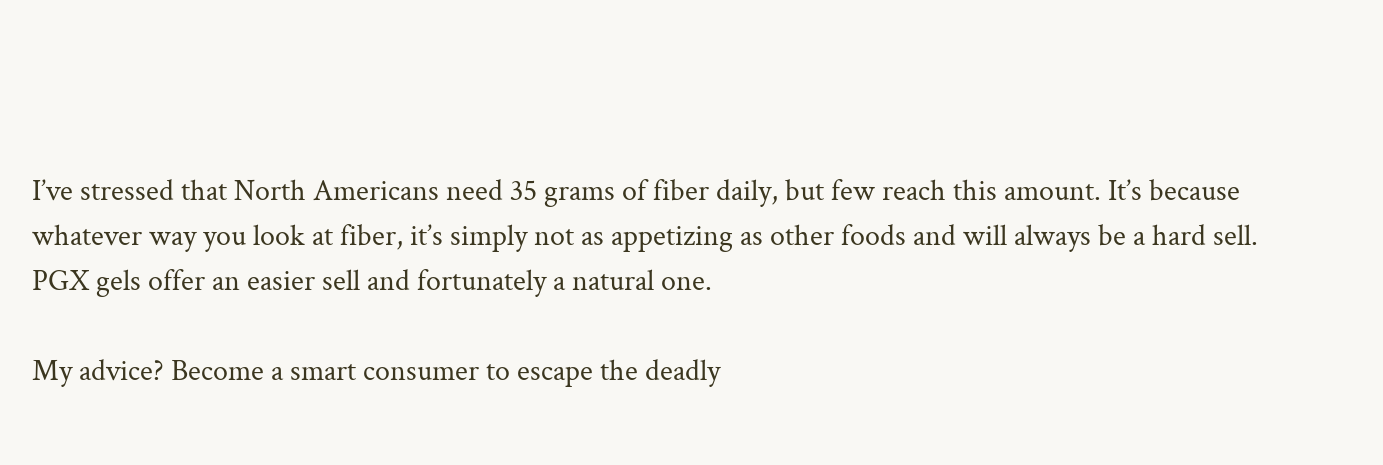I’ve stressed that North Americans need 35 grams of fiber daily, but few reach this amount. It’s because whatever way you look at fiber, it’s simply not as appetizing as other foods and will always be a hard sell. PGX gels offer an easier sell and fortunately a natural one.

My advice? Become a smart consumer to escape the deadly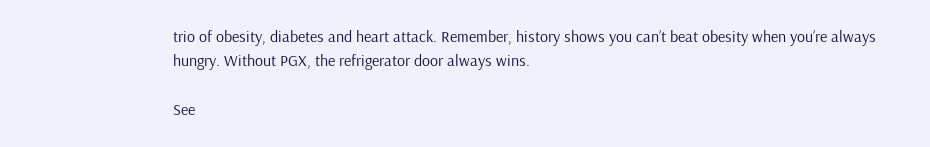trio of obesity, diabetes and heart attack. Remember, history shows you can’t beat obesity when you’re always hungry. Without PGX, the refrigerator door always wins.

See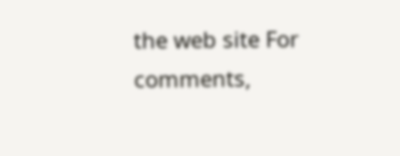the web site For comments,